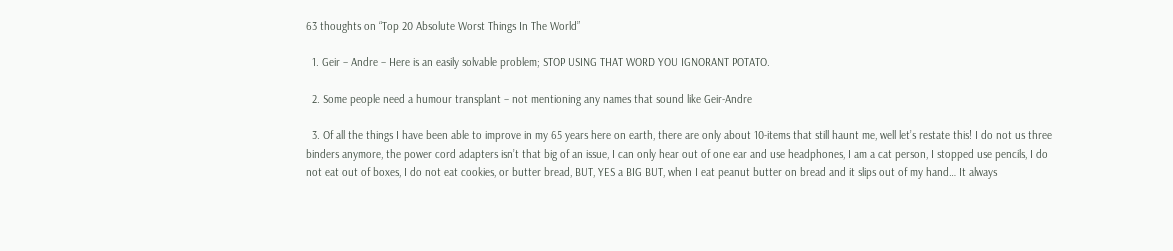63 thoughts on “Top 20 Absolute Worst Things In The World”

  1. Geir – Andre – Here is an easily solvable problem; STOP USING THAT WORD YOU IGNORANT POTATO.

  2. Some people need a humour transplant – not mentioning any names that sound like Geir-Andre

  3. Of all the things I have been able to improve in my 65 years here on earth, there are only about 10-items that still haunt me, well let’s restate this! I do not us three binders anymore, the power cord adapters isn’t that big of an issue, I can only hear out of one ear and use headphones, I am a cat person, I stopped use pencils, I do not eat out of boxes, I do not eat cookies, or butter bread, BUT, YES a BIG BUT, when I eat peanut butter on bread and it slips out of my hand… It always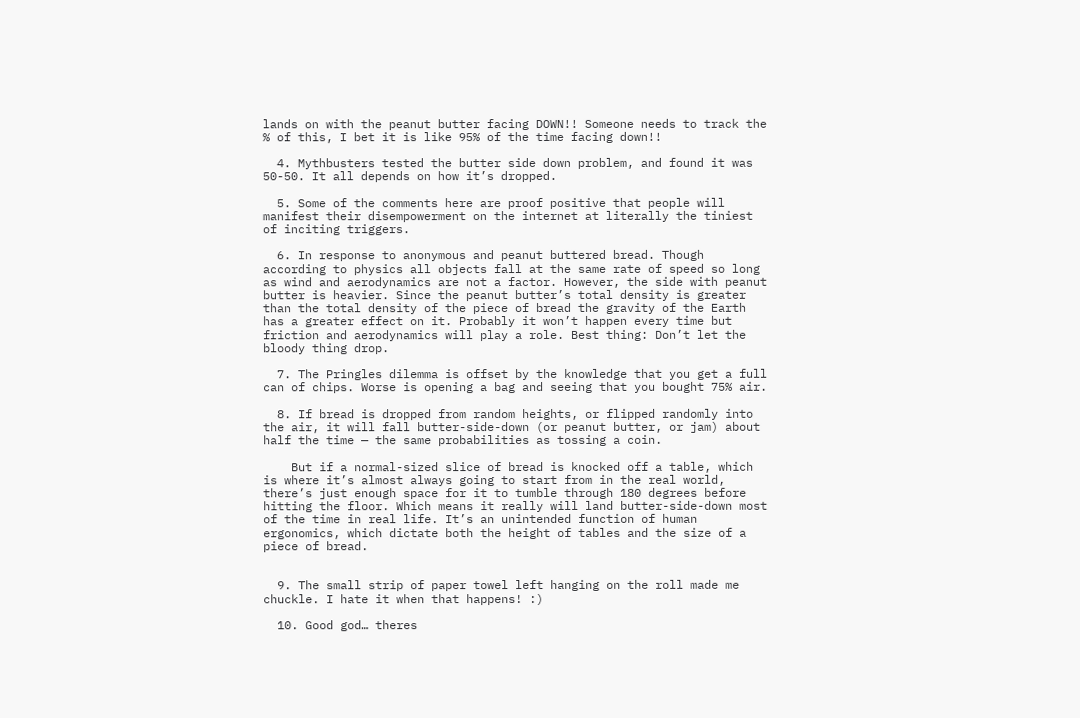lands on with the peanut butter facing DOWN!! Someone needs to track the % of this, I bet it is like 95% of the time facing down!!

  4. Mythbusters tested the butter side down problem, and found it was 50-50. It all depends on how it’s dropped.

  5. Some of the comments here are proof positive that people will manifest their disempowerment on the internet at literally the tiniest of inciting triggers.

  6. In response to anonymous and peanut buttered bread. Though according to physics all objects fall at the same rate of speed so long as wind and aerodynamics are not a factor. However, the side with peanut butter is heavier. Since the peanut butter’s total density is greater than the total density of the piece of bread the gravity of the Earth has a greater effect on it. Probably it won’t happen every time but friction and aerodynamics will play a role. Best thing: Don’t let the bloody thing drop.

  7. The Pringles dilemma is offset by the knowledge that you get a full can of chips. Worse is opening a bag and seeing that you bought 75% air.

  8. If bread is dropped from random heights, or flipped randomly into the air, it will fall butter-side-down (or peanut butter, or jam) about half the time — the same probabilities as tossing a coin.

    But if a normal-sized slice of bread is knocked off a table, which is where it’s almost always going to start from in the real world, there’s just enough space for it to tumble through 180 degrees before hitting the floor. Which means it really will land butter-side-down most of the time in real life. It’s an unintended function of human ergonomics, which dictate both the height of tables and the size of a piece of bread.


  9. The small strip of paper towel left hanging on the roll made me chuckle. I hate it when that happens! :)

  10. Good god… theres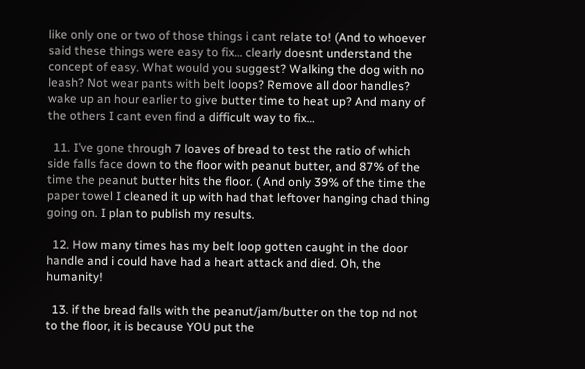like only one or two of those things i cant relate to! (And to whoever said these things were easy to fix… clearly doesnt understand the concept of easy. What would you suggest? Walking the dog with no leash? Not wear pants with belt loops? Remove all door handles? wake up an hour earlier to give butter time to heat up? And many of the others I cant even find a difficult way to fix…

  11. I’ve gone through 7 loaves of bread to test the ratio of which side falls face down to the floor with peanut butter, and 87% of the time the peanut butter hits the floor. ( And only 39% of the time the paper towel I cleaned it up with had that leftover hanging chad thing going on. I plan to publish my results.

  12. How many times has my belt loop gotten caught in the door handle and i could have had a heart attack and died. Oh, the humanity!

  13. if the bread falls with the peanut/jam/butter on the top nd not to the floor, it is because YOU put the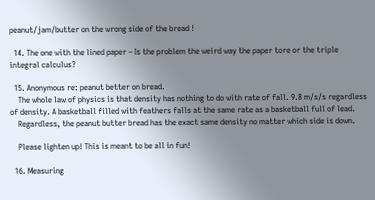peanut/jam/butter on the wrong side of the bread !

  14. The one with the lined paper – Is the problem the weird way the paper tore or the triple integral calculus?

  15. Anonymous re: peanut better on bread.
    The whole law of physics is that density has nothing to do with rate of fall. 9.8 m/s/s regardless of density. A basketball filled with feathers falls at the same rate as a basketball full of lead.
    Regardless, the peanut butter bread has the exact same density no matter which side is down.

    Please lighten up! This is meant to be all in fun!

  16. Measuring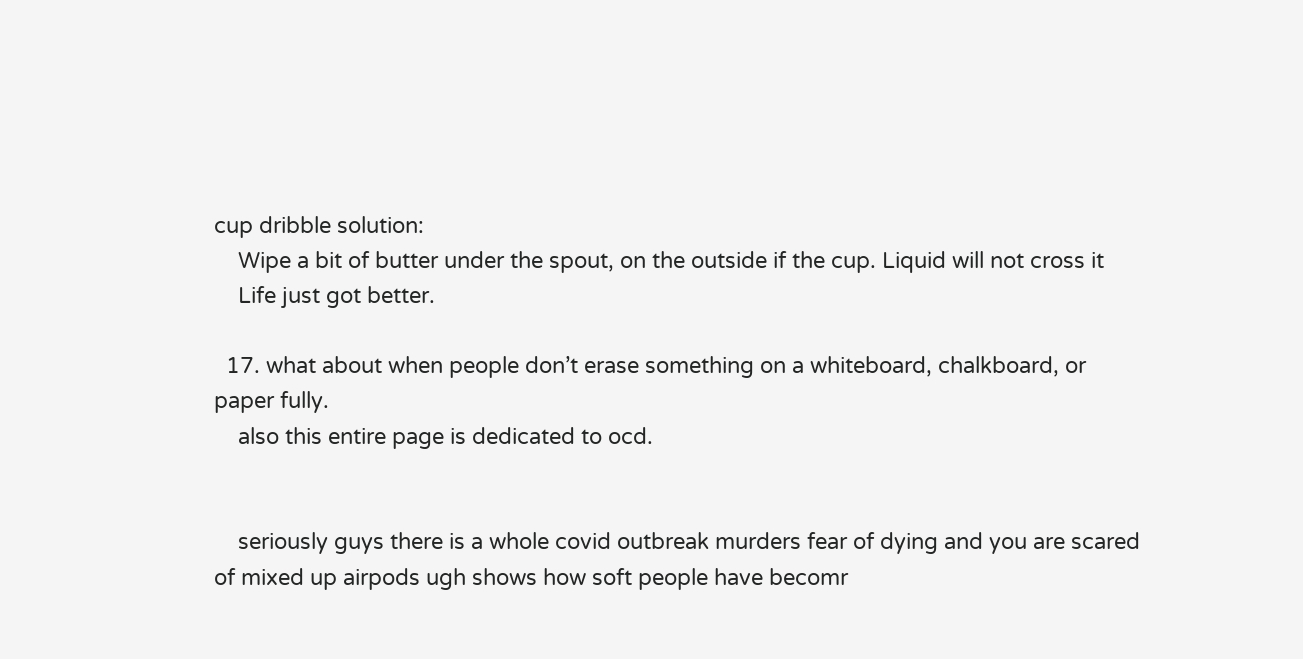cup dribble solution:
    Wipe a bit of butter under the spout, on the outside if the cup. Liquid will not cross it
    Life just got better.

  17. what about when people don’t erase something on a whiteboard, chalkboard, or paper fully.
    also this entire page is dedicated to ocd.


    seriously guys there is a whole covid outbreak murders fear of dying and you are scared of mixed up airpods ugh shows how soft people have becomr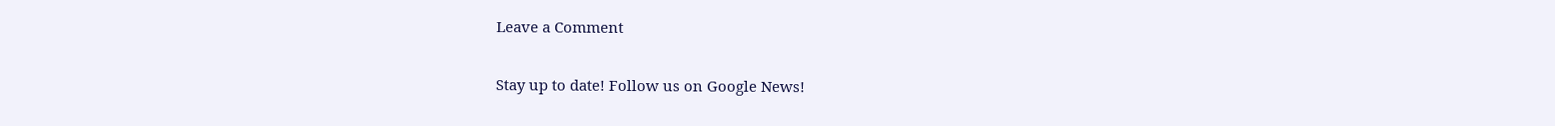Leave a Comment

Stay up to date! Follow us on Google News!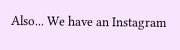Also... We have an Instagram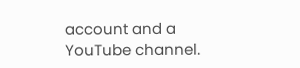account and a YouTube channel.